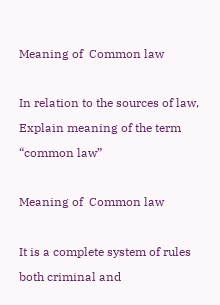Meaning of  Common law

In relation to the sources of law, Explain meaning of the term “common law”

Meaning of  Common law

It is a complete system of rules both criminal and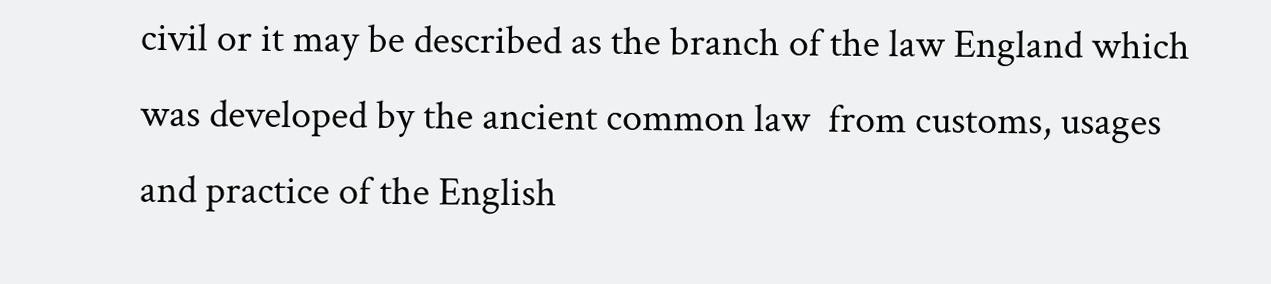civil or it may be described as the branch of the law England which was developed by the ancient common law  from customs, usages and practice of the English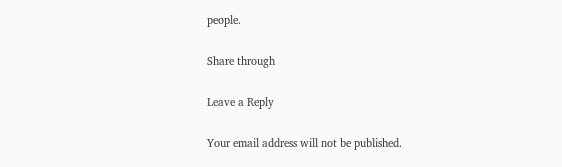people.

Share through

Leave a Reply

Your email address will not be published.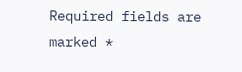Required fields are marked *